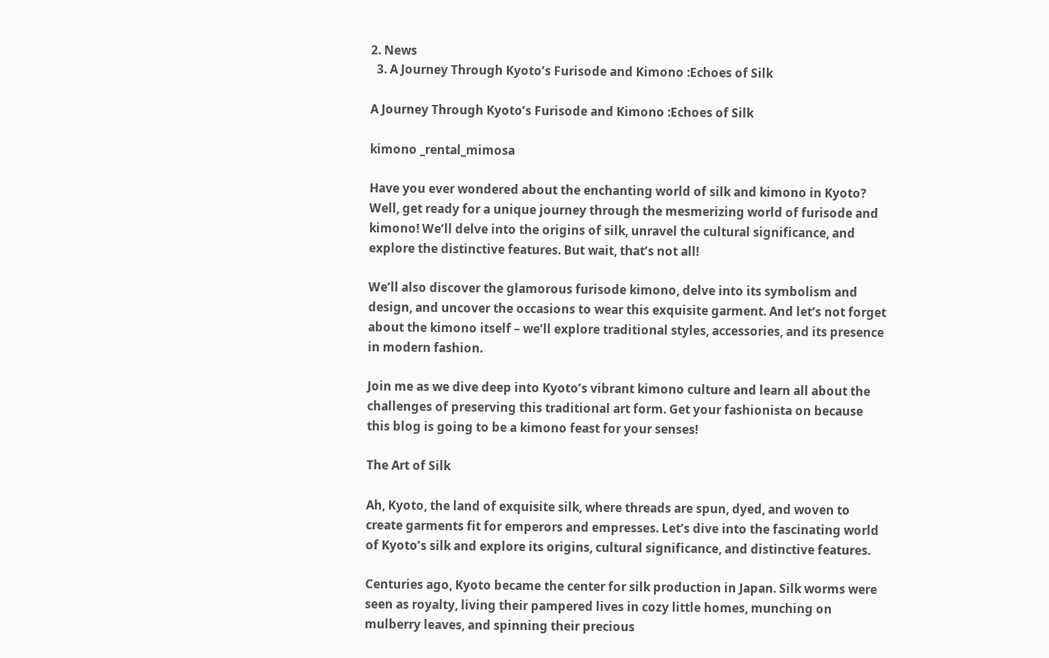2. News
  3. A Journey Through Kyoto’s Furisode and Kimono :Echoes of Silk

A Journey Through Kyoto’s Furisode and Kimono :Echoes of Silk

kimono _rental_mimosa

Have you ever wondered about the enchanting world of silk and kimono in Kyoto? Well, get ready for a unique journey through the mesmerizing world of furisode and kimono! We’ll delve into the origins of silk, unravel the cultural significance, and explore the distinctive features. But wait, that’s not all!

We’ll also discover the glamorous furisode kimono, delve into its symbolism and design, and uncover the occasions to wear this exquisite garment. And let’s not forget about the kimono itself – we’ll explore traditional styles, accessories, and its presence in modern fashion.

Join me as we dive deep into Kyoto’s vibrant kimono culture and learn all about the challenges of preserving this traditional art form. Get your fashionista on because this blog is going to be a kimono feast for your senses!

The Art of Silk

Ah, Kyoto, the land of exquisite silk, where threads are spun, dyed, and woven to create garments fit for emperors and empresses. Let’s dive into the fascinating world of Kyoto’s silk and explore its origins, cultural significance, and distinctive features.

Centuries ago, Kyoto became the center for silk production in Japan. Silk worms were seen as royalty, living their pampered lives in cozy little homes, munching on mulberry leaves, and spinning their precious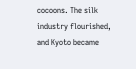cocoons. The silk industry flourished, and Kyoto became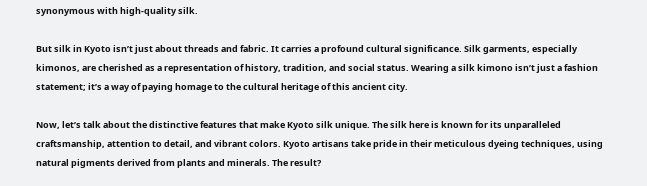synonymous with high-quality silk.

But silk in Kyoto isn’t just about threads and fabric. It carries a profound cultural significance. Silk garments, especially kimonos, are cherished as a representation of history, tradition, and social status. Wearing a silk kimono isn’t just a fashion statement; it’s a way of paying homage to the cultural heritage of this ancient city.

Now, let’s talk about the distinctive features that make Kyoto silk unique. The silk here is known for its unparalleled craftsmanship, attention to detail, and vibrant colors. Kyoto artisans take pride in their meticulous dyeing techniques, using natural pigments derived from plants and minerals. The result?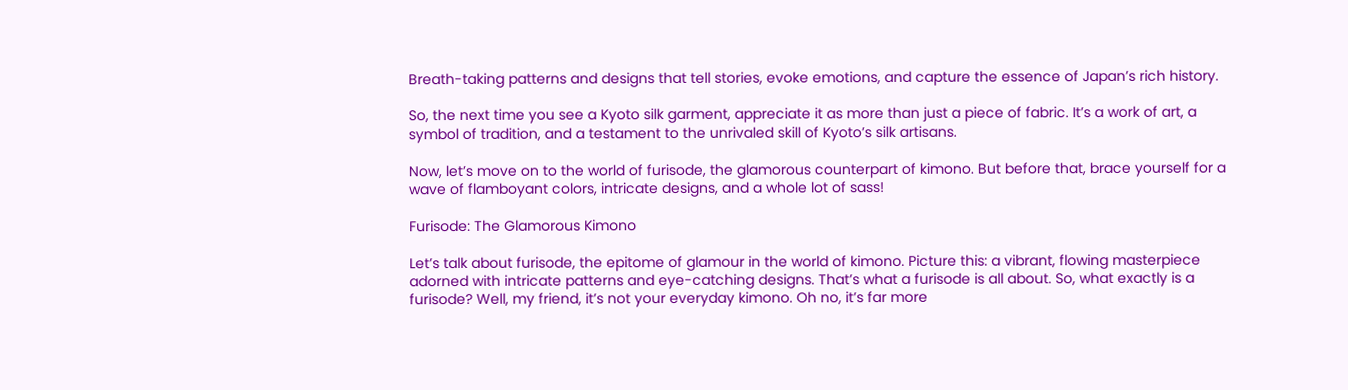Breath-taking patterns and designs that tell stories, evoke emotions, and capture the essence of Japan’s rich history.

So, the next time you see a Kyoto silk garment, appreciate it as more than just a piece of fabric. It’s a work of art, a symbol of tradition, and a testament to the unrivaled skill of Kyoto’s silk artisans.

Now, let’s move on to the world of furisode, the glamorous counterpart of kimono. But before that, brace yourself for a wave of flamboyant colors, intricate designs, and a whole lot of sass!

Furisode: The Glamorous Kimono

Let’s talk about furisode, the epitome of glamour in the world of kimono. Picture this: a vibrant, flowing masterpiece adorned with intricate patterns and eye-catching designs. That’s what a furisode is all about. So, what exactly is a furisode? Well, my friend, it’s not your everyday kimono. Oh no, it’s far more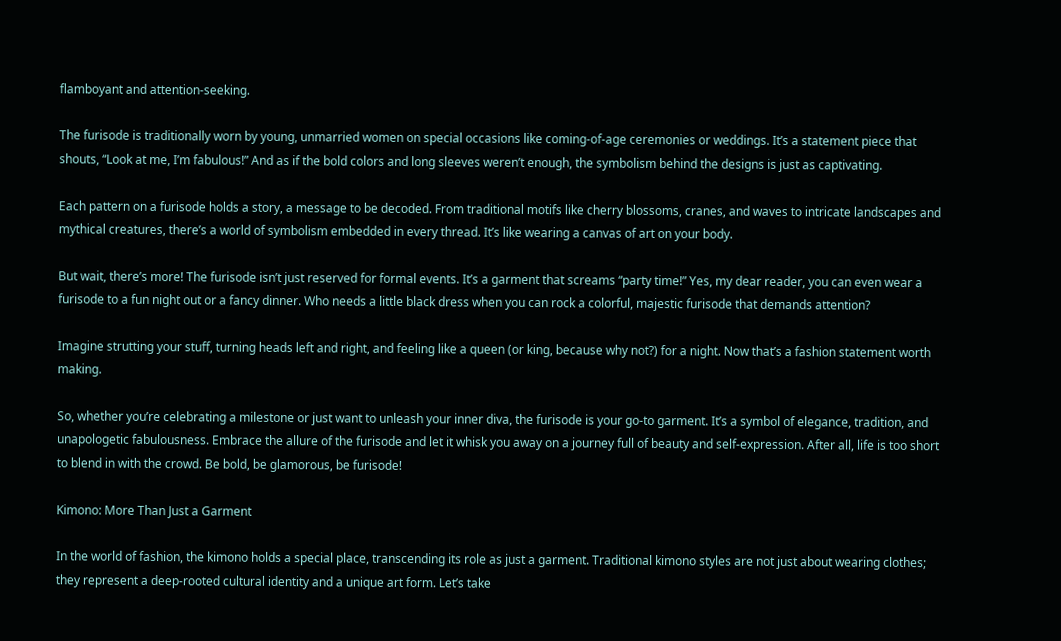flamboyant and attention-seeking.

The furisode is traditionally worn by young, unmarried women on special occasions like coming-of-age ceremonies or weddings. It’s a statement piece that shouts, “Look at me, I’m fabulous!” And as if the bold colors and long sleeves weren’t enough, the symbolism behind the designs is just as captivating.

Each pattern on a furisode holds a story, a message to be decoded. From traditional motifs like cherry blossoms, cranes, and waves to intricate landscapes and mythical creatures, there’s a world of symbolism embedded in every thread. It’s like wearing a canvas of art on your body.

But wait, there’s more! The furisode isn’t just reserved for formal events. It’s a garment that screams “party time!” Yes, my dear reader, you can even wear a furisode to a fun night out or a fancy dinner. Who needs a little black dress when you can rock a colorful, majestic furisode that demands attention?

Imagine strutting your stuff, turning heads left and right, and feeling like a queen (or king, because why not?) for a night. Now that’s a fashion statement worth making.

So, whether you’re celebrating a milestone or just want to unleash your inner diva, the furisode is your go-to garment. It’s a symbol of elegance, tradition, and unapologetic fabulousness. Embrace the allure of the furisode and let it whisk you away on a journey full of beauty and self-expression. After all, life is too short to blend in with the crowd. Be bold, be glamorous, be furisode!

Kimono: More Than Just a Garment

In the world of fashion, the kimono holds a special place, transcending its role as just a garment. Traditional kimono styles are not just about wearing clothes; they represent a deep-rooted cultural identity and a unique art form. Let’s take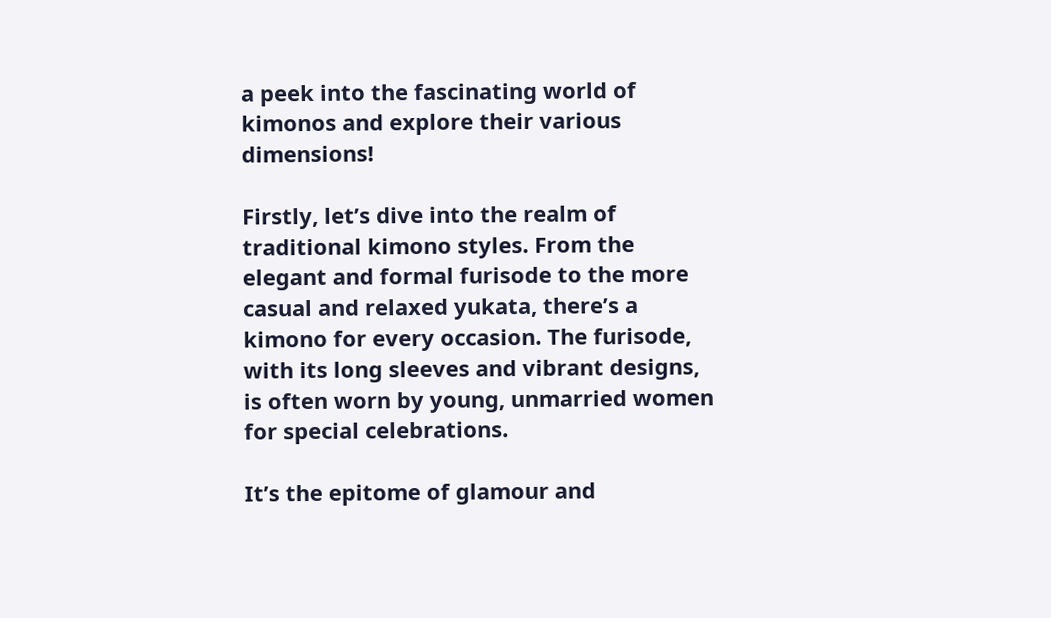a peek into the fascinating world of kimonos and explore their various dimensions!

Firstly, let’s dive into the realm of traditional kimono styles. From the elegant and formal furisode to the more casual and relaxed yukata, there’s a kimono for every occasion. The furisode, with its long sleeves and vibrant designs, is often worn by young, unmarried women for special celebrations.

It’s the epitome of glamour and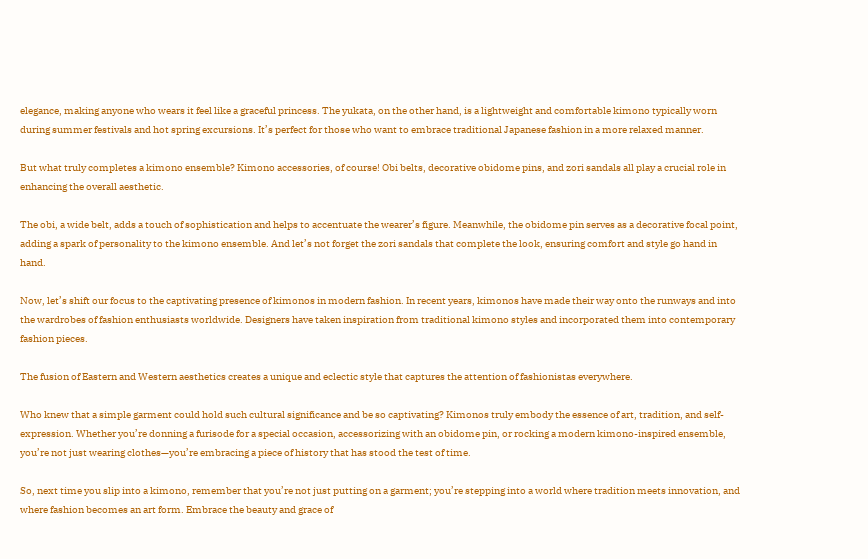elegance, making anyone who wears it feel like a graceful princess. The yukata, on the other hand, is a lightweight and comfortable kimono typically worn during summer festivals and hot spring excursions. It’s perfect for those who want to embrace traditional Japanese fashion in a more relaxed manner.

But what truly completes a kimono ensemble? Kimono accessories, of course! Obi belts, decorative obidome pins, and zori sandals all play a crucial role in enhancing the overall aesthetic.

The obi, a wide belt, adds a touch of sophistication and helps to accentuate the wearer’s figure. Meanwhile, the obidome pin serves as a decorative focal point, adding a spark of personality to the kimono ensemble. And let’s not forget the zori sandals that complete the look, ensuring comfort and style go hand in hand.

Now, let’s shift our focus to the captivating presence of kimonos in modern fashion. In recent years, kimonos have made their way onto the runways and into the wardrobes of fashion enthusiasts worldwide. Designers have taken inspiration from traditional kimono styles and incorporated them into contemporary fashion pieces.

The fusion of Eastern and Western aesthetics creates a unique and eclectic style that captures the attention of fashionistas everywhere.

Who knew that a simple garment could hold such cultural significance and be so captivating? Kimonos truly embody the essence of art, tradition, and self-expression. Whether you’re donning a furisode for a special occasion, accessorizing with an obidome pin, or rocking a modern kimono-inspired ensemble, you’re not just wearing clothes—you’re embracing a piece of history that has stood the test of time.

So, next time you slip into a kimono, remember that you’re not just putting on a garment; you’re stepping into a world where tradition meets innovation, and where fashion becomes an art form. Embrace the beauty and grace of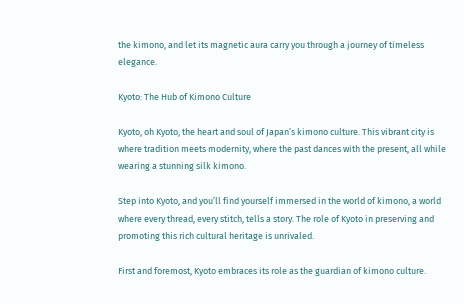the kimono, and let its magnetic aura carry you through a journey of timeless elegance.

Kyoto: The Hub of Kimono Culture

Kyoto, oh Kyoto, the heart and soul of Japan’s kimono culture. This vibrant city is where tradition meets modernity, where the past dances with the present, all while wearing a stunning silk kimono.

Step into Kyoto, and you’ll find yourself immersed in the world of kimono, a world where every thread, every stitch, tells a story. The role of Kyoto in preserving and promoting this rich cultural heritage is unrivaled.

First and foremost, Kyoto embraces its role as the guardian of kimono culture.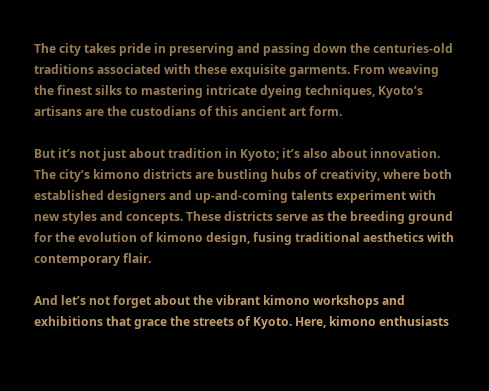The city takes pride in preserving and passing down the centuries-old traditions associated with these exquisite garments. From weaving the finest silks to mastering intricate dyeing techniques, Kyoto’s artisans are the custodians of this ancient art form.

But it’s not just about tradition in Kyoto; it’s also about innovation. The city’s kimono districts are bustling hubs of creativity, where both established designers and up-and-coming talents experiment with new styles and concepts. These districts serve as the breeding ground for the evolution of kimono design, fusing traditional aesthetics with contemporary flair.

And let’s not forget about the vibrant kimono workshops and exhibitions that grace the streets of Kyoto. Here, kimono enthusiasts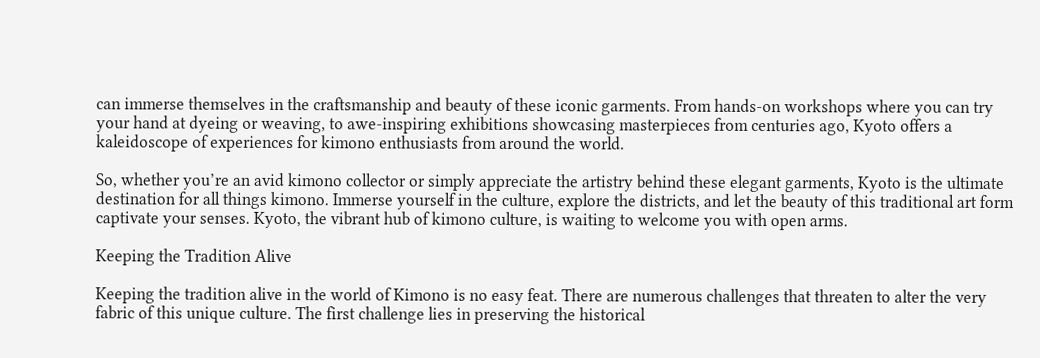can immerse themselves in the craftsmanship and beauty of these iconic garments. From hands-on workshops where you can try your hand at dyeing or weaving, to awe-inspiring exhibitions showcasing masterpieces from centuries ago, Kyoto offers a kaleidoscope of experiences for kimono enthusiasts from around the world.

So, whether you’re an avid kimono collector or simply appreciate the artistry behind these elegant garments, Kyoto is the ultimate destination for all things kimono. Immerse yourself in the culture, explore the districts, and let the beauty of this traditional art form captivate your senses. Kyoto, the vibrant hub of kimono culture, is waiting to welcome you with open arms.

Keeping the Tradition Alive

Keeping the tradition alive in the world of Kimono is no easy feat. There are numerous challenges that threaten to alter the very fabric of this unique culture. The first challenge lies in preserving the historical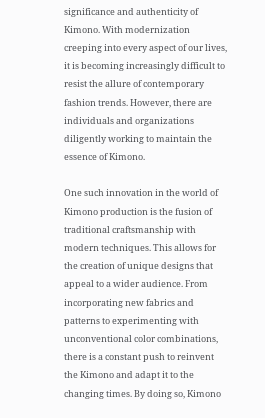significance and authenticity of Kimono. With modernization creeping into every aspect of our lives, it is becoming increasingly difficult to resist the allure of contemporary fashion trends. However, there are individuals and organizations diligently working to maintain the essence of Kimono.

One such innovation in the world of Kimono production is the fusion of traditional craftsmanship with modern techniques. This allows for the creation of unique designs that appeal to a wider audience. From incorporating new fabrics and patterns to experimenting with unconventional color combinations, there is a constant push to reinvent the Kimono and adapt it to the changing times. By doing so, Kimono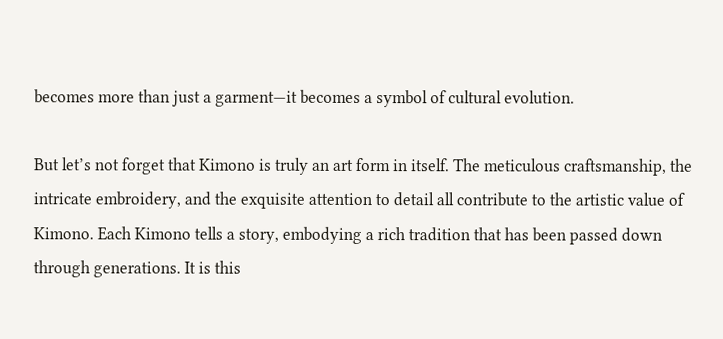becomes more than just a garment—it becomes a symbol of cultural evolution.

But let’s not forget that Kimono is truly an art form in itself. The meticulous craftsmanship, the intricate embroidery, and the exquisite attention to detail all contribute to the artistic value of Kimono. Each Kimono tells a story, embodying a rich tradition that has been passed down through generations. It is this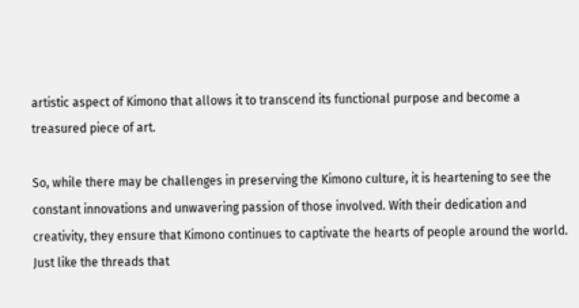artistic aspect of Kimono that allows it to transcend its functional purpose and become a treasured piece of art.

So, while there may be challenges in preserving the Kimono culture, it is heartening to see the constant innovations and unwavering passion of those involved. With their dedication and creativity, they ensure that Kimono continues to captivate the hearts of people around the world. Just like the threads that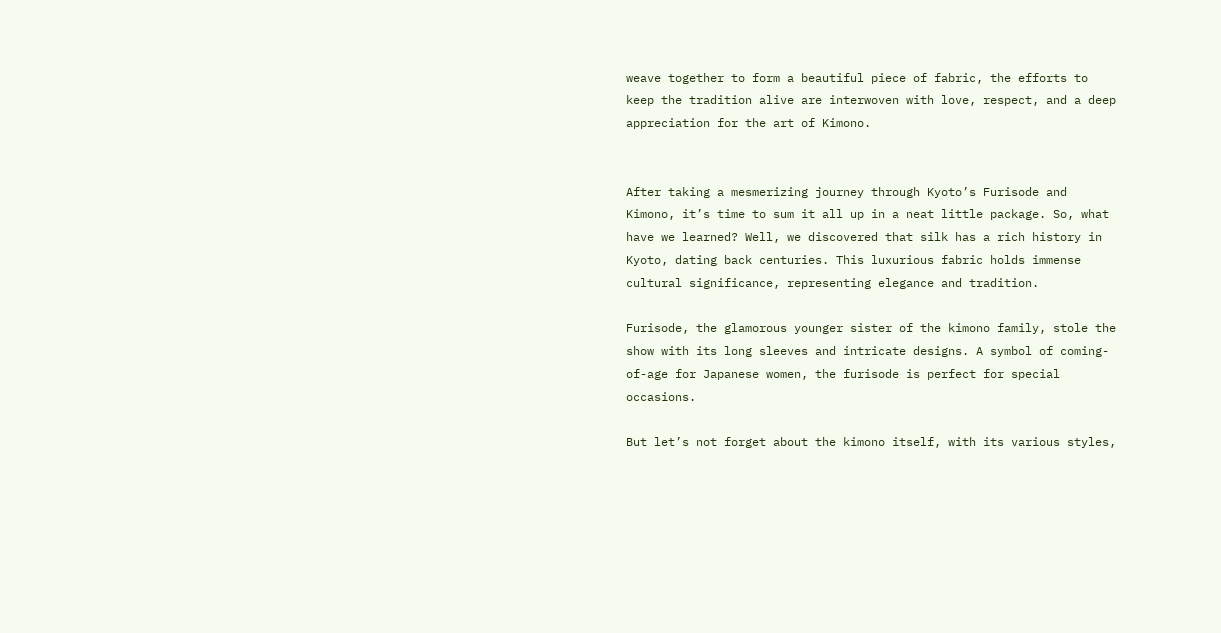weave together to form a beautiful piece of fabric, the efforts to keep the tradition alive are interwoven with love, respect, and a deep appreciation for the art of Kimono.


After taking a mesmerizing journey through Kyoto’s Furisode and Kimono, it’s time to sum it all up in a neat little package. So, what have we learned? Well, we discovered that silk has a rich history in Kyoto, dating back centuries. This luxurious fabric holds immense cultural significance, representing elegance and tradition.

Furisode, the glamorous younger sister of the kimono family, stole the show with its long sleeves and intricate designs. A symbol of coming-of-age for Japanese women, the furisode is perfect for special occasions.

But let’s not forget about the kimono itself, with its various styles,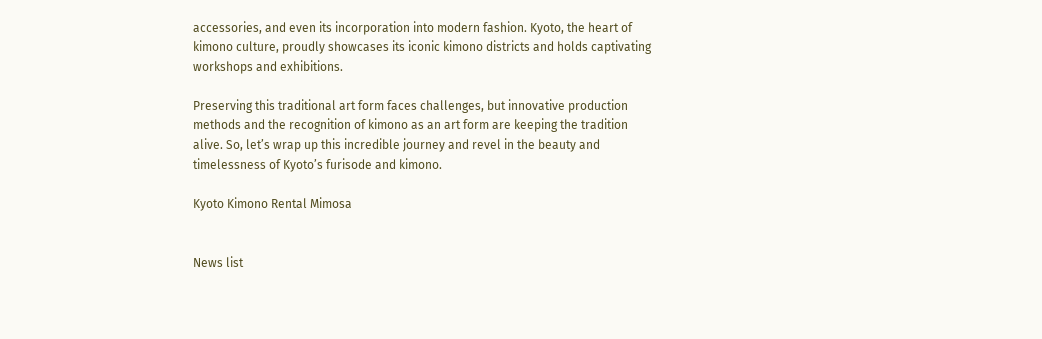accessories, and even its incorporation into modern fashion. Kyoto, the heart of kimono culture, proudly showcases its iconic kimono districts and holds captivating workshops and exhibitions.

Preserving this traditional art form faces challenges, but innovative production methods and the recognition of kimono as an art form are keeping the tradition alive. So, let’s wrap up this incredible journey and revel in the beauty and timelessness of Kyoto’s furisode and kimono.

Kyoto Kimono Rental Mimosa


News list